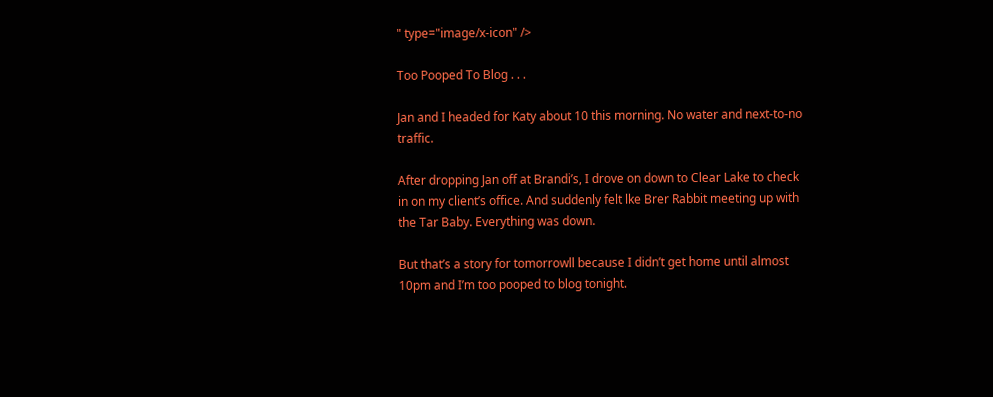" type="image/x-icon" />

Too Pooped To Blog . . .

Jan and I headed for Katy about 10 this morning. No water and next-to-no traffic.

After dropping Jan off at Brandi’s, I drove on down to Clear Lake to check in on my client’s office. And suddenly felt lke Brer Rabbit meeting up with the Tar Baby. Everything was down.

But that’s a story for tomorrowll because I didn’t get home until almost 10pm and I’m too pooped to blog tonight.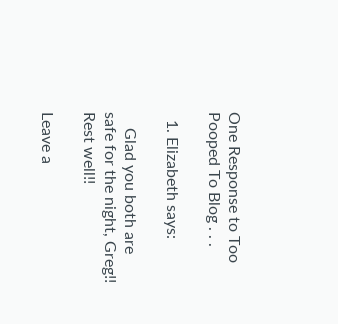One Response to Too Pooped To Blog . . .

  1. Elizabeth says:

    Glad you both are safe for the night, Greg!!  Rest well!!

Leave a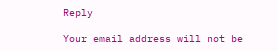Reply

Your email address will not be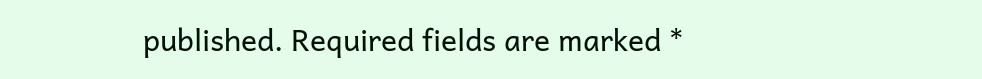published. Required fields are marked *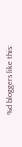%d bloggers like this: